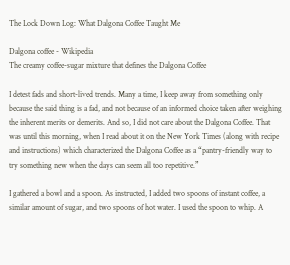The Lock Down Log: What Dalgona Coffee Taught Me

Dalgona coffee - Wikipedia
The creamy coffee-sugar mixture that defines the Dalgona Coffee

I detest fads and short-lived trends. Many a time, I keep away from something only because the said thing is a fad, and not because of an informed choice taken after weighing the inherent merits or demerits. And so, I did not care about the Dalgona Coffee. That was until this morning, when I read about it on the New York Times (along with recipe and instructions) which characterized the Dalgona Coffee as a “pantry-friendly way to try something new when the days can seem all too repetitive.”

I gathered a bowl and a spoon. As instructed, I added two spoons of instant coffee, a similar amount of sugar, and two spoons of hot water. I used the spoon to whip. A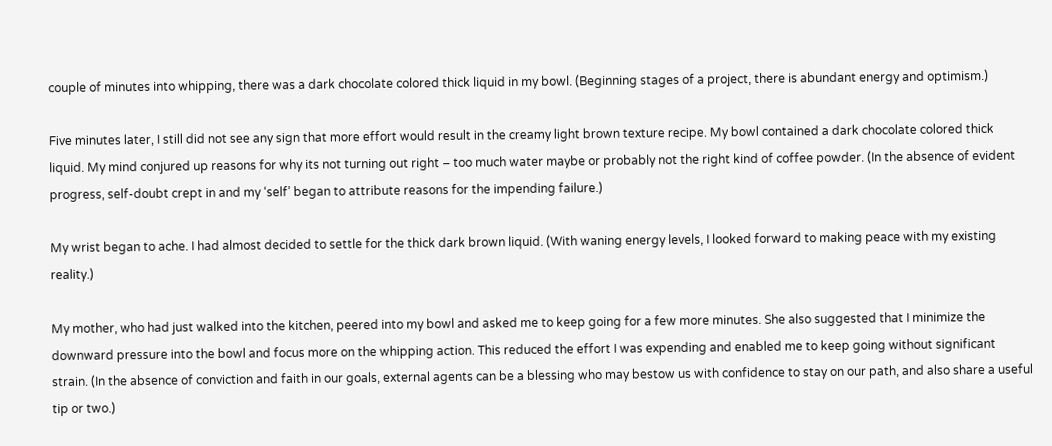couple of minutes into whipping, there was a dark chocolate colored thick liquid in my bowl. (Beginning stages of a project, there is abundant energy and optimism.)

Five minutes later, I still did not see any sign that more effort would result in the creamy light brown texture recipe. My bowl contained a dark chocolate colored thick liquid. My mind conjured up reasons for why its not turning out right – too much water maybe or probably not the right kind of coffee powder. (In the absence of evident progress, self-doubt crept in and my ‘self’ began to attribute reasons for the impending failure.)

My wrist began to ache. I had almost decided to settle for the thick dark brown liquid. (With waning energy levels, I looked forward to making peace with my existing reality.)

My mother, who had just walked into the kitchen, peered into my bowl and asked me to keep going for a few more minutes. She also suggested that I minimize the downward pressure into the bowl and focus more on the whipping action. This reduced the effort I was expending and enabled me to keep going without significant strain. (In the absence of conviction and faith in our goals, external agents can be a blessing who may bestow us with confidence to stay on our path, and also share a useful tip or two.)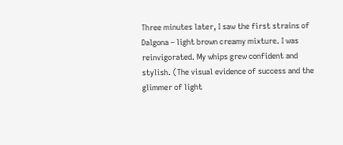Three minutes later, I saw the first strains of Dalgona – light brown creamy mixture. I was reinvigorated. My whips grew confident and stylish. (The visual evidence of success and the glimmer of light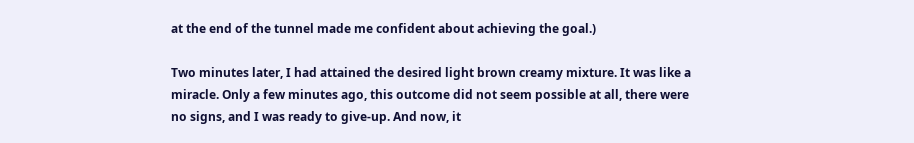at the end of the tunnel made me confident about achieving the goal.)

Two minutes later, I had attained the desired light brown creamy mixture. It was like a miracle. Only a few minutes ago, this outcome did not seem possible at all, there were no signs, and I was ready to give-up. And now, it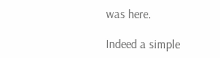was here.

Indeed a simple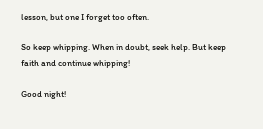lesson, but one I forget too often.

So keep whipping. When in doubt, seek help. But keep faith and continue whipping!

Good night!